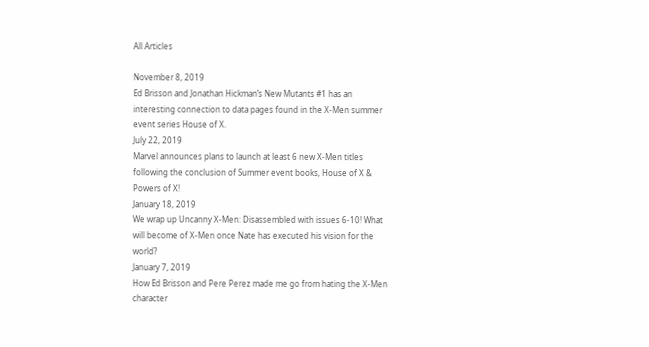All Articles

November 8, 2019
Ed Brisson and Jonathan Hickman’s New Mutants #1 has an interesting connection to data pages found in the X-Men summer event series House of X.
July 22, 2019
Marvel announces plans to launch at least 6 new X-Men titles following the conclusion of Summer event books, House of X & Powers of X!
January 18, 2019
We wrap up Uncanny X-Men: Disassembled with issues 6-10! What will become of X-Men once Nate has executed his vision for the world?
January 7, 2019
How Ed Brisson and Pere Perez made me go from hating the X-Men character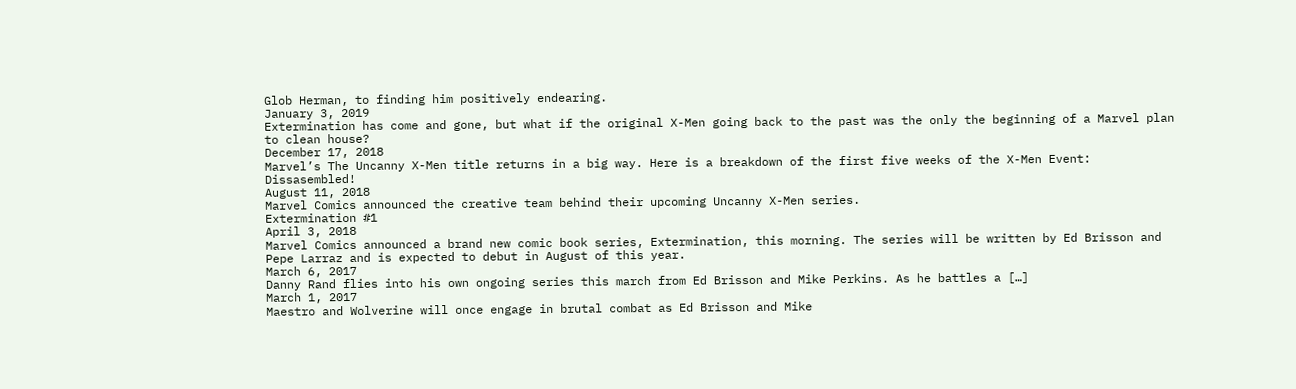Glob Herman, to finding him positively endearing.
January 3, 2019
Extermination has come and gone, but what if the original X-Men going back to the past was the only the beginning of a Marvel plan to clean house?
December 17, 2018
Marvel’s The Uncanny X-Men title returns in a big way. Here is a breakdown of the first five weeks of the X-Men Event: Dissasembled!
August 11, 2018
Marvel Comics announced the creative team behind their upcoming Uncanny X-Men series.
Extermination #1
April 3, 2018
Marvel Comics announced a brand new comic book series, Extermination, this morning. The series will be written by Ed Brisson and Pepe Larraz and is expected to debut in August of this year.
March 6, 2017
Danny Rand flies into his own ongoing series this march from Ed Brisson and Mike Perkins. As he battles a […]
March 1, 2017
Maestro and Wolverine will once engage in brutal combat as Ed Brisson and Mike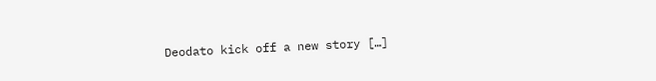Deodato kick off a new story […]